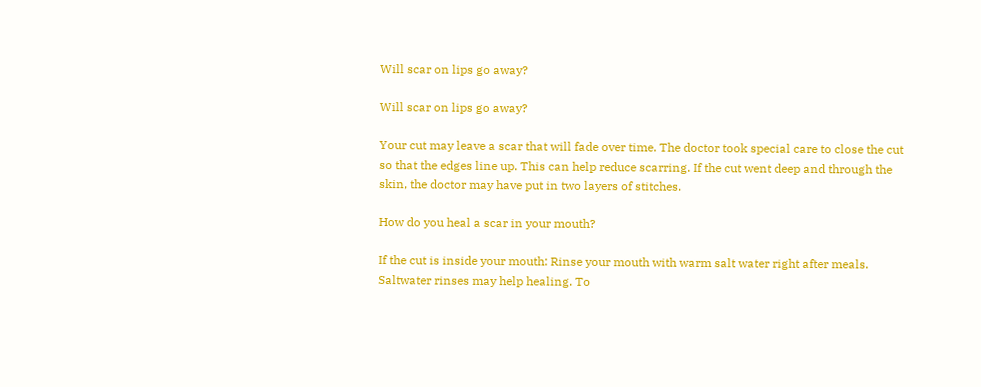Will scar on lips go away?

Will scar on lips go away?

Your cut may leave a scar that will fade over time. The doctor took special care to close the cut so that the edges line up. This can help reduce scarring. If the cut went deep and through the skin, the doctor may have put in two layers of stitches.

How do you heal a scar in your mouth?

If the cut is inside your mouth: Rinse your mouth with warm salt water right after meals. Saltwater rinses may help healing. To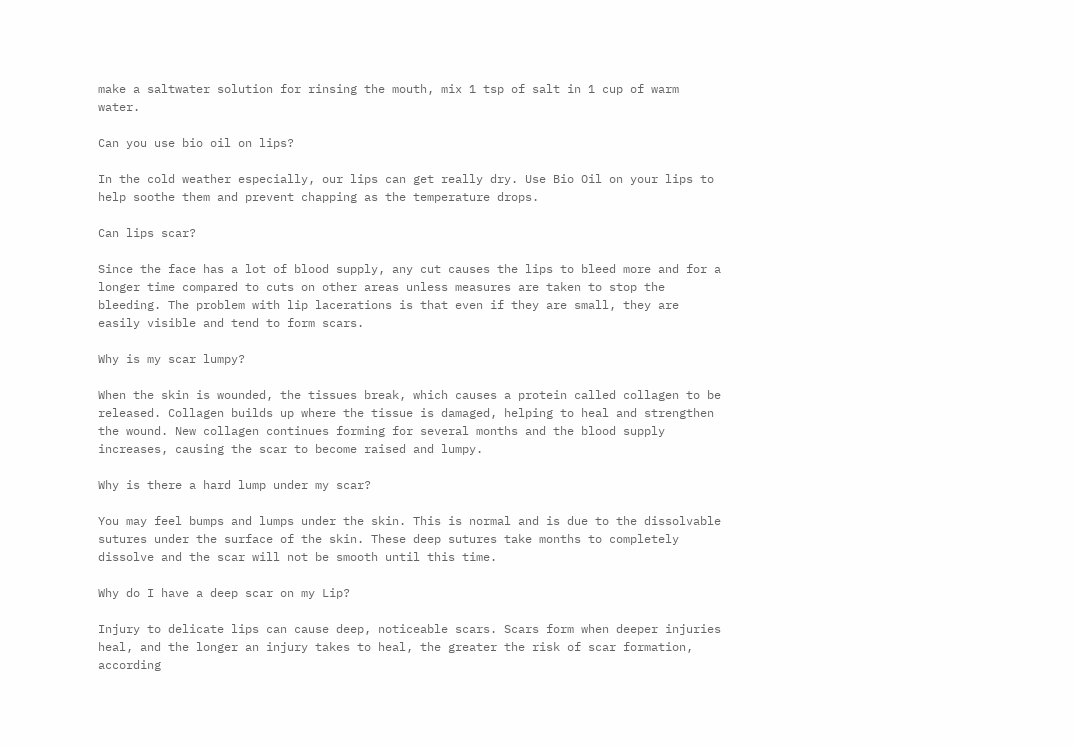make a saltwater solution for rinsing the mouth, mix 1 tsp of salt in 1 cup of warm water.

Can you use bio oil on lips?

In the cold weather especially, our lips can get really dry. Use Bio Oil on your lips to help soothe them and prevent chapping as the temperature drops.

Can lips scar?

Since the face has a lot of blood supply, any cut causes the lips to bleed more and for a longer time compared to cuts on other areas unless measures are taken to stop the bleeding. The problem with lip lacerations is that even if they are small, they are easily visible and tend to form scars.

Why is my scar lumpy?

When the skin is wounded, the tissues break, which causes a protein called collagen to be released. Collagen builds up where the tissue is damaged, helping to heal and strengthen the wound. New collagen continues forming for several months and the blood supply increases, causing the scar to become raised and lumpy.

Why is there a hard lump under my scar?

You may feel bumps and lumps under the skin. This is normal and is due to the dissolvable sutures under the surface of the skin. These deep sutures take months to completely dissolve and the scar will not be smooth until this time.

Why do I have a deep scar on my Lip?

Injury to delicate lips can cause deep, noticeable scars. Scars form when deeper injuries heal, and the longer an injury takes to heal, the greater the risk of scar formation, according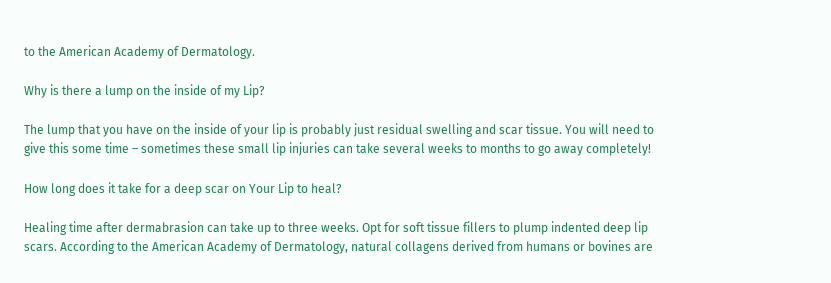to the American Academy of Dermatology.

Why is there a lump on the inside of my Lip?

The lump that you have on the inside of your lip is probably just residual swelling and scar tissue. You will need to give this some time – sometimes these small lip injuries can take several weeks to months to go away completely!

How long does it take for a deep scar on Your Lip to heal?

Healing time after dermabrasion can take up to three weeks. Opt for soft tissue fillers to plump indented deep lip scars. According to the American Academy of Dermatology, natural collagens derived from humans or bovines are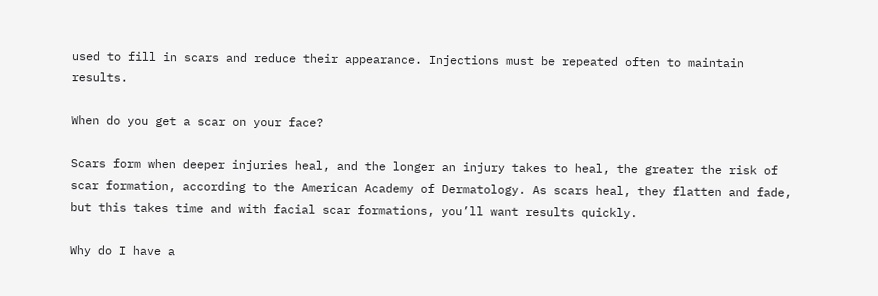used to fill in scars and reduce their appearance. Injections must be repeated often to maintain results.

When do you get a scar on your face?

Scars form when deeper injuries heal, and the longer an injury takes to heal, the greater the risk of scar formation, according to the American Academy of Dermatology. As scars heal, they flatten and fade, but this takes time and with facial scar formations, you’ll want results quickly.

Why do I have a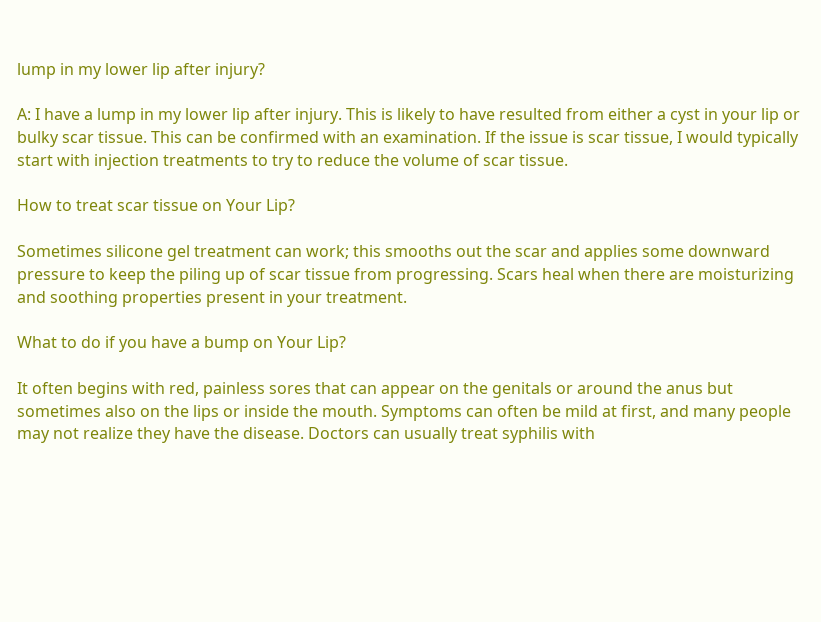lump in my lower lip after injury?

A: I have a lump in my lower lip after injury. This is likely to have resulted from either a cyst in your lip or bulky scar tissue. This can be confirmed with an examination. If the issue is scar tissue, I would typically start with injection treatments to try to reduce the volume of scar tissue.

How to treat scar tissue on Your Lip?

Sometimes silicone gel treatment can work; this smooths out the scar and applies some downward pressure to keep the piling up of scar tissue from progressing. Scars heal when there are moisturizing and soothing properties present in your treatment.

What to do if you have a bump on Your Lip?

It often begins with red, painless sores that can appear on the genitals or around the anus but sometimes also on the lips or inside the mouth. Symptoms can often be mild at first, and many people may not realize they have the disease. Doctors can usually treat syphilis with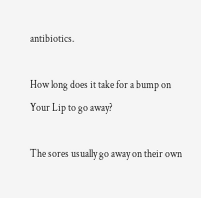antibiotics.

How long does it take for a bump on Your Lip to go away?

The sores usually go away on their own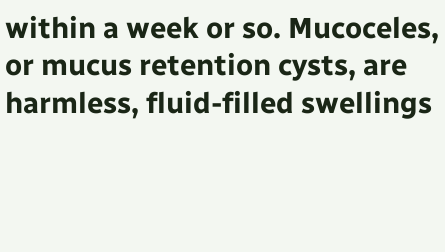within a week or so. Mucoceles, or mucus retention cysts, are harmless, fluid-filled swellings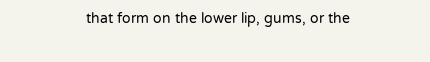that form on the lower lip, gums, or the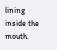lining inside the mouth.